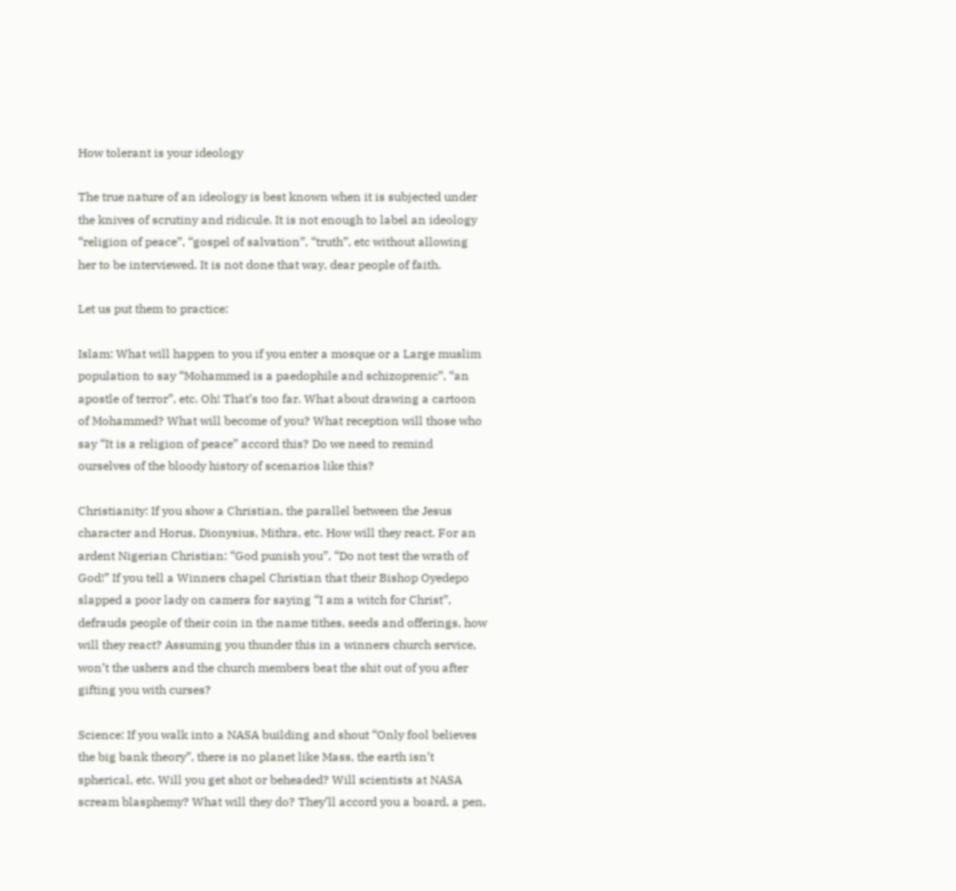How tolerant is your ideology

The true nature of an ideology is best known when it is subjected under the knives of scrutiny and ridicule. It is not enough to label an ideology “religion of peace”, “gospel of salvation”, “truth”, etc without allowing her to be interviewed. It is not done that way, dear people of faith.

Let us put them to practice:

Islam: What will happen to you if you enter a mosque or a Large muslim population to say “Mohammed is a paedophile and schizoprenic”, “an apostle of terror”, etc. Oh! That’s too far. What about drawing a cartoon of Mohammed? What will become of you? What reception will those who say “It is a religion of peace” accord this? Do we need to remind ourselves of the bloody history of scenarios like this?

Christianity: If you show a Christian, the parallel between the Jesus character and Horus, Dionysius, Mithra, etc. How will they react. For an ardent Nigerian Christian: “God punish you”, “Do not test the wrath of God!” If you tell a Winners chapel Christian that their Bishop Oyedepo slapped a poor lady on camera for saying “I am a witch for Christ”, defrauds people of their coin in the name tithes, seeds and offerings, how will they react? Assuming you thunder this in a winners church service, won’t the ushers and the church members beat the shit out of you after gifting you with curses?

Science: If you walk into a NASA building and shout “Only fool believes the big bank theory”, there is no planet like Mass, the earth isn’t spherical, etc. Will you get shot or beheaded? Will scientists at NASA scream blasphemy? What will they do? They’ll accord you a board, a pen,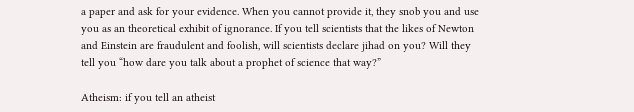a paper and ask for your evidence. When you cannot provide it, they snob you and use you as an theoretical exhibit of ignorance. If you tell scientists that the likes of Newton and Einstein are fraudulent and foolish, will scientists declare jihad on you? Will they tell you “how dare you talk about a prophet of science that way?”

Atheism: if you tell an atheist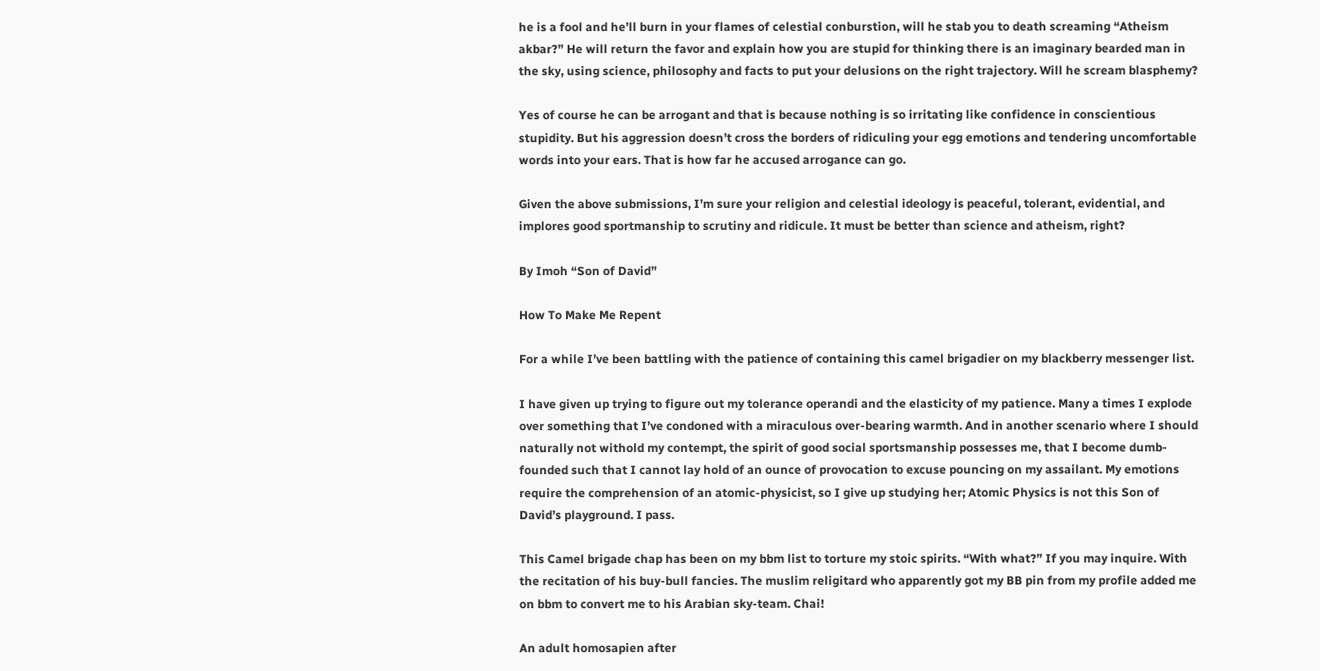he is a fool and he’ll burn in your flames of celestial conburstion, will he stab you to death screaming “Atheism akbar?” He will return the favor and explain how you are stupid for thinking there is an imaginary bearded man in the sky, using science, philosophy and facts to put your delusions on the right trajectory. Will he scream blasphemy?

Yes of course he can be arrogant and that is because nothing is so irritating like confidence in conscientious stupidity. But his aggression doesn’t cross the borders of ridiculing your egg emotions and tendering uncomfortable words into your ears. That is how far he accused arrogance can go.

Given the above submissions, I’m sure your religion and celestial ideology is peaceful, tolerant, evidential, and implores good sportmanship to scrutiny and ridicule. It must be better than science and atheism, right?

By Imoh “Son of David”

How To Make Me Repent

For a while I’ve been battling with the patience of containing this camel brigadier on my blackberry messenger list.

I have given up trying to figure out my tolerance operandi and the elasticity of my patience. Many a times I explode over something that I’ve condoned with a miraculous over-bearing warmth. And in another scenario where I should naturally not withold my contempt, the spirit of good social sportsmanship possesses me, that I become dumb-founded such that I cannot lay hold of an ounce of provocation to excuse pouncing on my assailant. My emotions require the comprehension of an atomic-physicist, so I give up studying her; Atomic Physics is not this Son of David’s playground. I pass.

This Camel brigade chap has been on my bbm list to torture my stoic spirits. “With what?” If you may inquire. With the recitation of his buy-bull fancies. The muslim religitard who apparently got my BB pin from my profile added me on bbm to convert me to his Arabian sky-team. Chai!

An adult homosapien after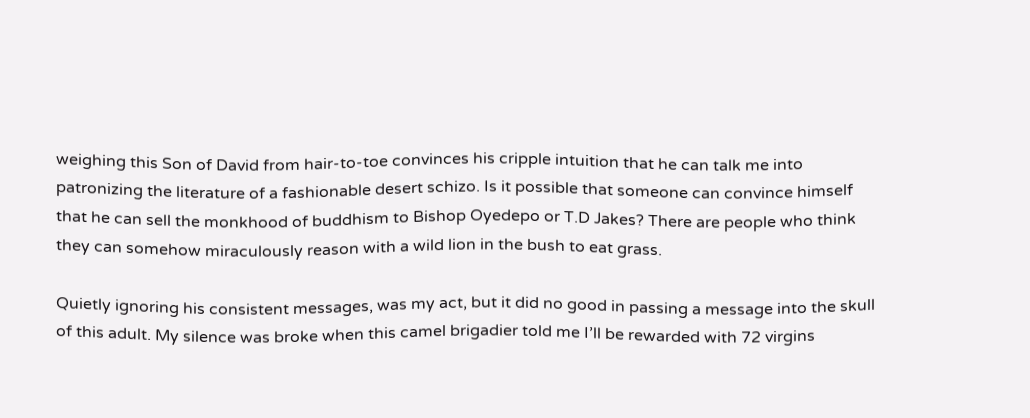weighing this Son of David from hair-to-toe convinces his cripple intuition that he can talk me into patronizing the literature of a fashionable desert schizo. Is it possible that someone can convince himself that he can sell the monkhood of buddhism to Bishop Oyedepo or T.D Jakes? There are people who think they can somehow miraculously reason with a wild lion in the bush to eat grass.

Quietly ignoring his consistent messages, was my act, but it did no good in passing a message into the skull of this adult. My silence was broke when this camel brigadier told me I’ll be rewarded with 72 virgins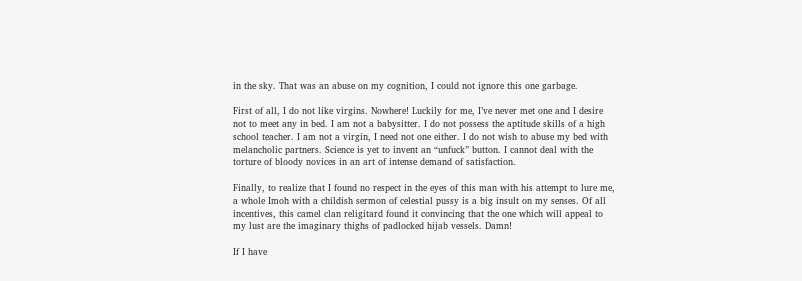in the sky. That was an abuse on my cognition, I could not ignore this one garbage.

First of all, I do not like virgins. Nowhere! Luckily for me, I’ve never met one and I desire not to meet any in bed. I am not a babysitter. I do not possess the aptitude skills of a high school teacher. I am not a virgin, I need not one either. I do not wish to abuse my bed with melancholic partners. Science is yet to invent an “unfuck” button. I cannot deal with the torture of bloody novices in an art of intense demand of satisfaction.

Finally, to realize that I found no respect in the eyes of this man with his attempt to lure me, a whole Imoh with a childish sermon of celestial pussy is a big insult on my senses. Of all incentives, this camel clan religitard found it convincing that the one which will appeal to my lust are the imaginary thighs of padlocked hijab vessels. Damn!

If I have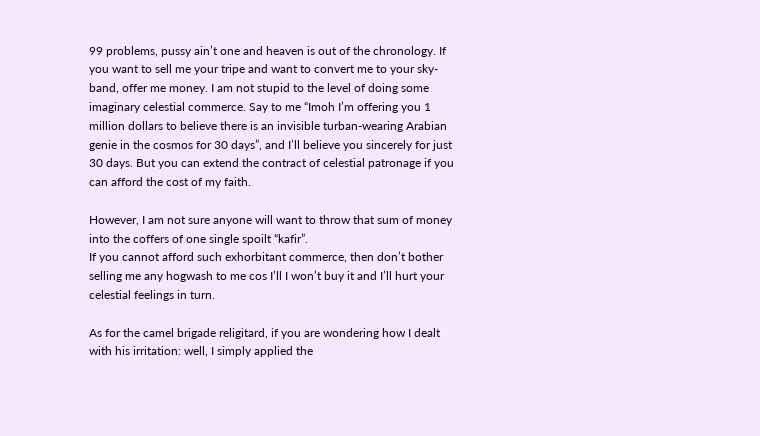99 problems, pussy ain’t one and heaven is out of the chronology. If you want to sell me your tripe and want to convert me to your sky-band, offer me money. I am not stupid to the level of doing some imaginary celestial commerce. Say to me “Imoh I’m offering you 1 million dollars to believe there is an invisible turban-wearing Arabian genie in the cosmos for 30 days”, and I’ll believe you sincerely for just 30 days. But you can extend the contract of celestial patronage if you can afford the cost of my faith.

However, I am not sure anyone will want to throw that sum of money into the coffers of one single spoilt “kafir”.
If you cannot afford such exhorbitant commerce, then don’t bother selling me any hogwash to me cos I’ll I won’t buy it and I’ll hurt your celestial feelings in turn.

As for the camel brigade religitard, if you are wondering how I dealt with his irritation: well, I simply applied the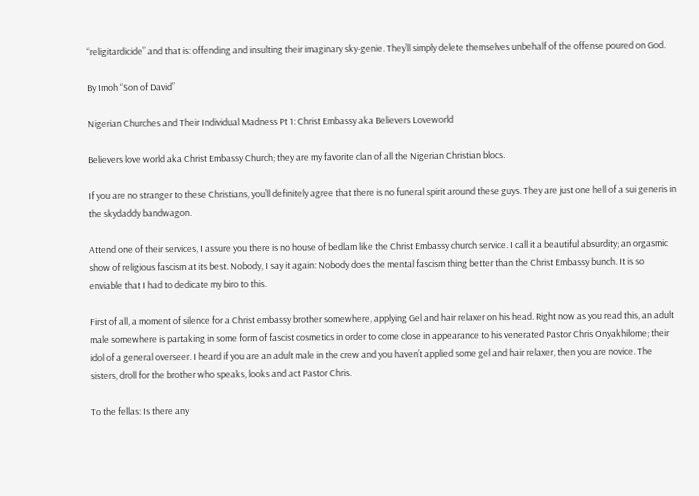“religitardicide” and that is: offending and insulting their imaginary sky-genie. They’ll simply delete themselves unbehalf of the offense poured on God.

By Imoh “Son of David”

Nigerian Churches and Their Individual Madness Pt 1: Christ Embassy aka Believers Loveworld

Believers love world aka Christ Embassy Church; they are my favorite clan of all the Nigerian Christian blocs.

If you are no stranger to these Christians, you’ll definitely agree that there is no funeral spirit around these guys. They are just one hell of a sui generis in the skydaddy bandwagon.

Attend one of their services, I assure you there is no house of bedlam like the Christ Embassy church service. I call it a beautiful absurdity; an orgasmic show of religious fascism at its best. Nobody, I say it again: Nobody does the mental fascism thing better than the Christ Embassy bunch. It is so enviable that I had to dedicate my biro to this.

First of all, a moment of silence for a Christ embassy brother somewhere, applying Gel and hair relaxer on his head. Right now as you read this, an adult male somewhere is partaking in some form of fascist cosmetics in order to come close in appearance to his venerated Pastor Chris Onyakhilome; their idol of a general overseer. I heard if you are an adult male in the crew and you haven’t applied some gel and hair relaxer, then you are novice. The sisters, droll for the brother who speaks, looks and act Pastor Chris.

To the fellas: Is there any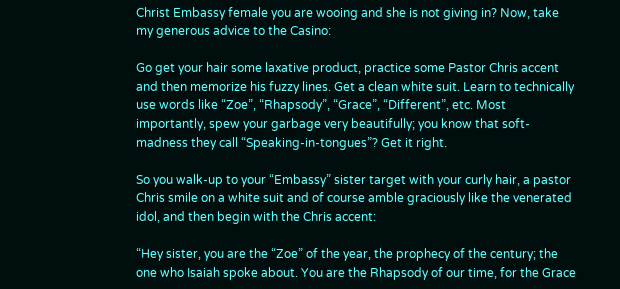Christ Embassy female you are wooing and she is not giving in? Now, take my generous advice to the Casino:

Go get your hair some laxative product, practice some Pastor Chris accent and then memorize his fuzzy lines. Get a clean white suit. Learn to technically use words like “Zoe”, “Rhapsody”, “Grace”, “Different”, etc. Most importantly, spew your garbage very beautifully; you know that soft-madness they call “Speaking-in-tongues”? Get it right.

So you walk-up to your “Embassy” sister target with your curly hair, a pastor Chris smile on a white suit and of course amble graciously like the venerated idol, and then begin with the Chris accent:

“Hey sister, you are the “Zoe” of the year, the prophecy of the century; the one who Isaiah spoke about. You are the Rhapsody of our time, for the Grace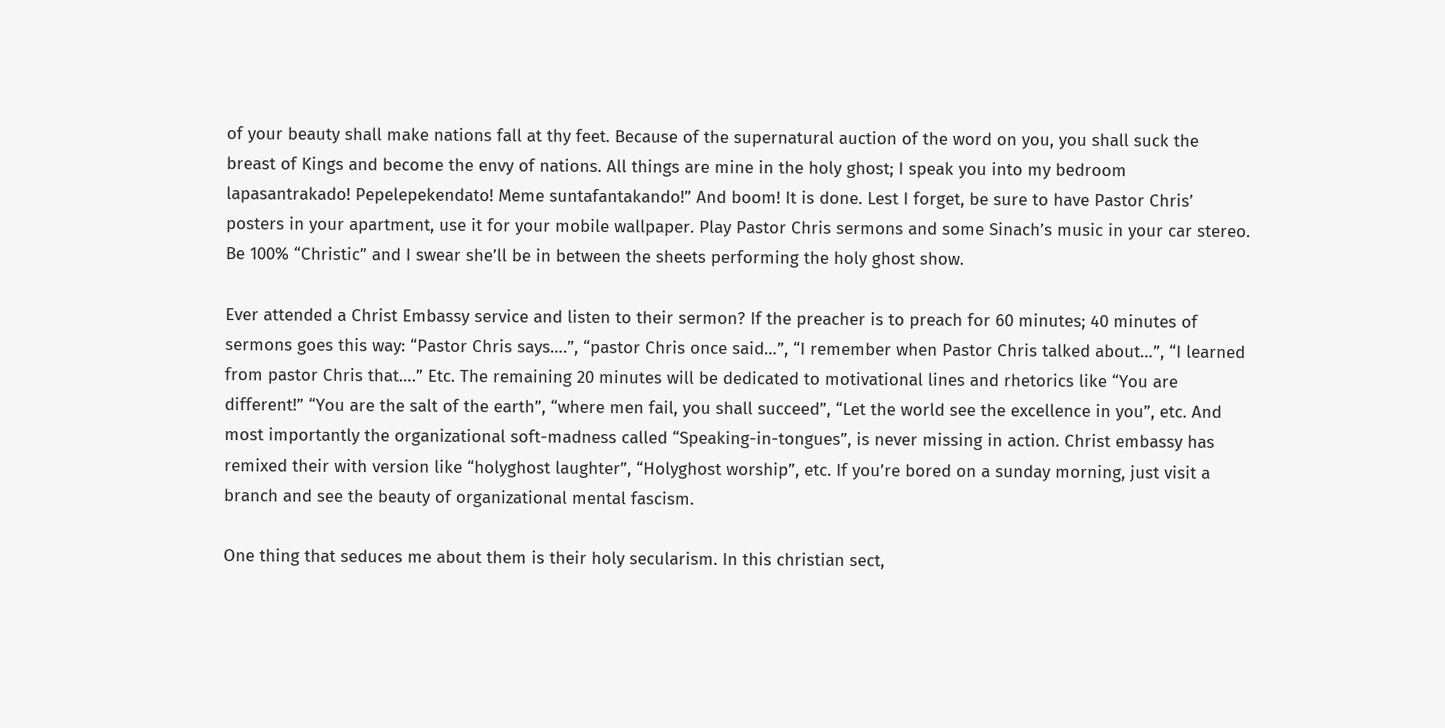of your beauty shall make nations fall at thy feet. Because of the supernatural auction of the word on you, you shall suck the breast of Kings and become the envy of nations. All things are mine in the holy ghost; I speak you into my bedroom lapasantrakado! Pepelepekendato! Meme suntafantakando!” And boom! It is done. Lest I forget, be sure to have Pastor Chris’ posters in your apartment, use it for your mobile wallpaper. Play Pastor Chris sermons and some Sinach’s music in your car stereo. Be 100% “Christic” and I swear she’ll be in between the sheets performing the holy ghost show.

Ever attended a Christ Embassy service and listen to their sermon? If the preacher is to preach for 60 minutes; 40 minutes of sermons goes this way: “Pastor Chris says….”, “pastor Chris once said…”, “I remember when Pastor Chris talked about…”, “I learned from pastor Chris that….” Etc. The remaining 20 minutes will be dedicated to motivational lines and rhetorics like “You are different!” “You are the salt of the earth”, “where men fail, you shall succeed”, “Let the world see the excellence in you”, etc. And most importantly the organizational soft-madness called “Speaking-in-tongues”, is never missing in action. Christ embassy has remixed their with version like “holyghost laughter”, “Holyghost worship”, etc. If you’re bored on a sunday morning, just visit a branch and see the beauty of organizational mental fascism.

One thing that seduces me about them is their holy secularism. In this christian sect,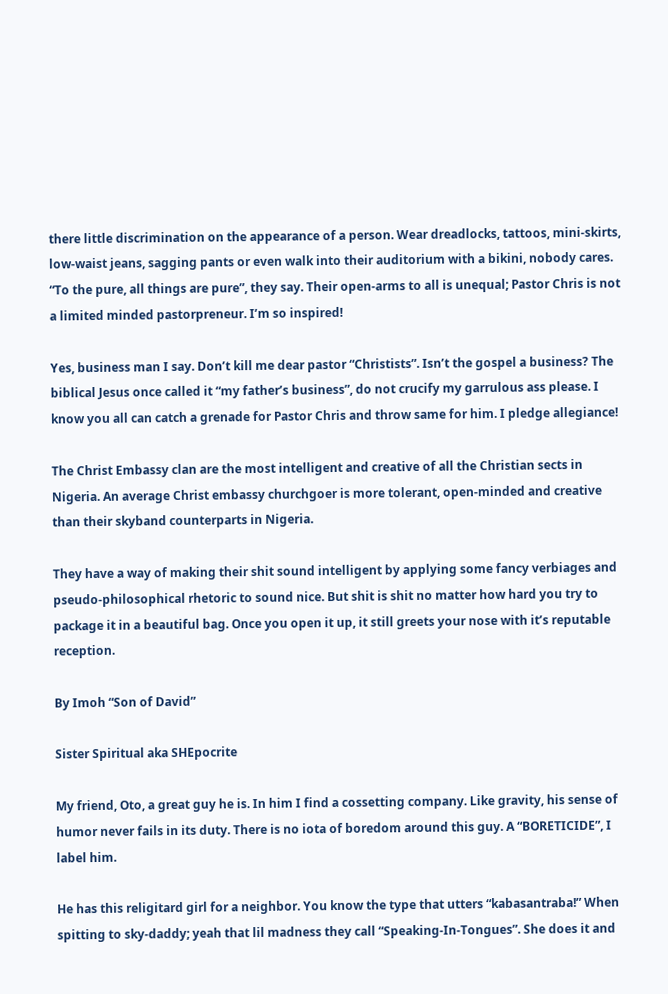there little discrimination on the appearance of a person. Wear dreadlocks, tattoos, mini-skirts, low-waist jeans, sagging pants or even walk into their auditorium with a bikini, nobody cares. “To the pure, all things are pure”, they say. Their open-arms to all is unequal; Pastor Chris is not a limited minded pastorpreneur. I’m so inspired!

Yes, business man I say. Don’t kill me dear pastor “Christists”. Isn’t the gospel a business? The biblical Jesus once called it “my father’s business”, do not crucify my garrulous ass please. I know you all can catch a grenade for Pastor Chris and throw same for him. I pledge allegiance!

The Christ Embassy clan are the most intelligent and creative of all the Christian sects in Nigeria. An average Christ embassy churchgoer is more tolerant, open-minded and creative than their skyband counterparts in Nigeria.

They have a way of making their shit sound intelligent by applying some fancy verbiages and pseudo-philosophical rhetoric to sound nice. But shit is shit no matter how hard you try to package it in a beautiful bag. Once you open it up, it still greets your nose with it’s reputable reception.

By Imoh “Son of David”

Sister Spiritual aka SHEpocrite

My friend, Oto, a great guy he is. In him I find a cossetting company. Like gravity, his sense of humor never fails in its duty. There is no iota of boredom around this guy. A “BORETICIDE”, I label him.

He has this religitard girl for a neighbor. You know the type that utters “kabasantraba!” When spitting to sky-daddy; yeah that lil madness they call “Speaking-In-Tongues”. She does it and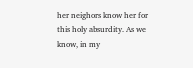her neighors know her for this holy absurdity. As we know, in my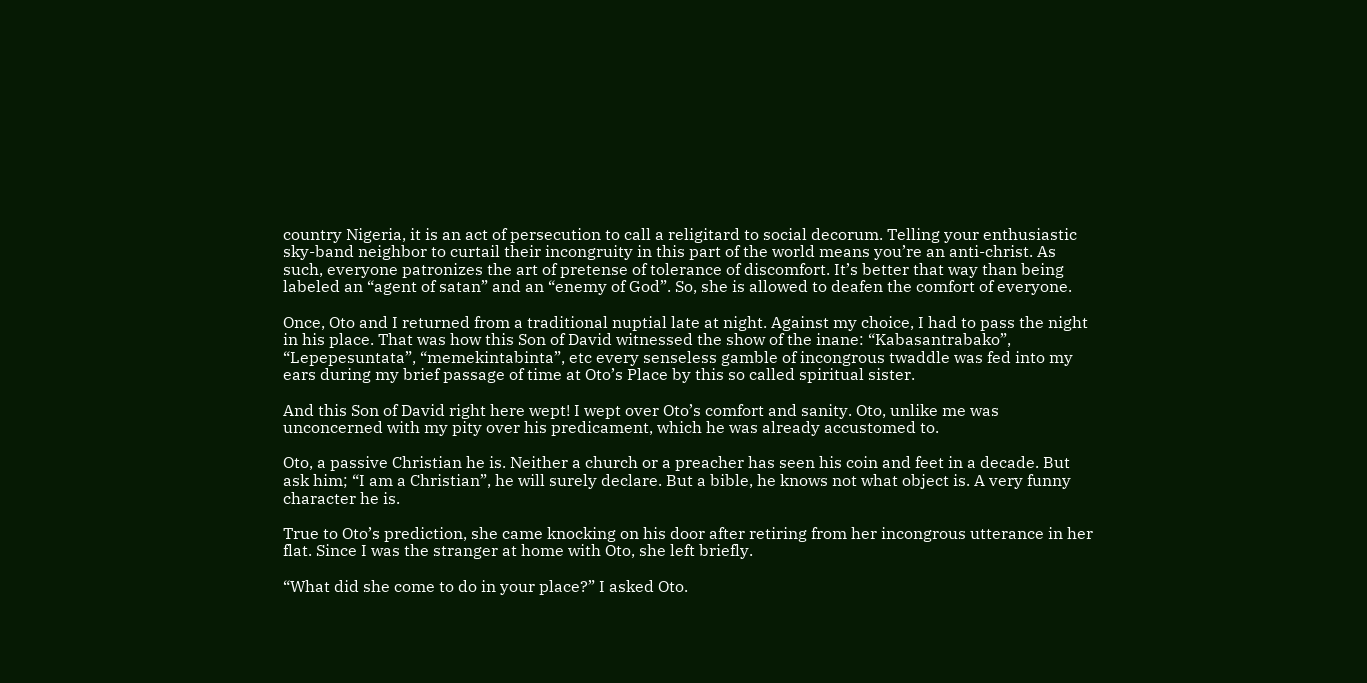country Nigeria, it is an act of persecution to call a religitard to social decorum. Telling your enthusiastic sky-band neighbor to curtail their incongruity in this part of the world means you’re an anti-christ. As such, everyone patronizes the art of pretense of tolerance of discomfort. It’s better that way than being labeled an “agent of satan” and an “enemy of God”. So, she is allowed to deafen the comfort of everyone.

Once, Oto and I returned from a traditional nuptial late at night. Against my choice, I had to pass the night in his place. That was how this Son of David witnessed the show of the inane: “Kabasantrabako”, “Lepepesuntata”, “memekintabinta”, etc every senseless gamble of incongrous twaddle was fed into my ears during my brief passage of time at Oto’s Place by this so called spiritual sister.

And this Son of David right here wept! I wept over Oto’s comfort and sanity. Oto, unlike me was unconcerned with my pity over his predicament, which he was already accustomed to.

Oto, a passive Christian he is. Neither a church or a preacher has seen his coin and feet in a decade. But ask him; “I am a Christian”, he will surely declare. But a bible, he knows not what object is. A very funny character he is.

True to Oto’s prediction, she came knocking on his door after retiring from her incongrous utterance in her flat. Since I was the stranger at home with Oto, she left briefly.

“What did she come to do in your place?” I asked Oto.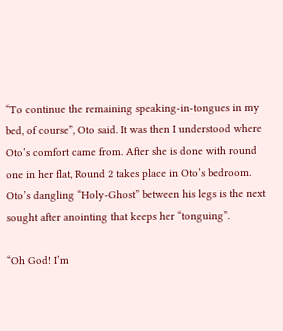“To continue the remaining speaking-in-tongues in my bed, of course”, Oto said. It was then I understood where Oto’s comfort came from. After she is done with round one in her flat, Round 2 takes place in Oto’s bedroom. Oto’s dangling “Holy-Ghost” between his legs is the next sought after anointing that keeps her “tonguing”.

“Oh God! I’m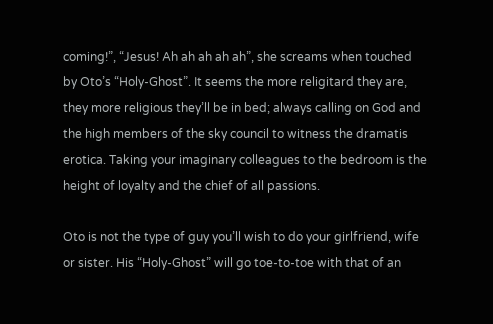coming!”, “Jesus! Ah ah ah ah ah”, she screams when touched by Oto’s “Holy-Ghost”. It seems the more religitard they are, they more religious they’ll be in bed; always calling on God and the high members of the sky council to witness the dramatis erotica. Taking your imaginary colleagues to the bedroom is the height of loyalty and the chief of all passions.

Oto is not the type of guy you’ll wish to do your girlfriend, wife or sister. His “Holy-Ghost” will go toe-to-toe with that of an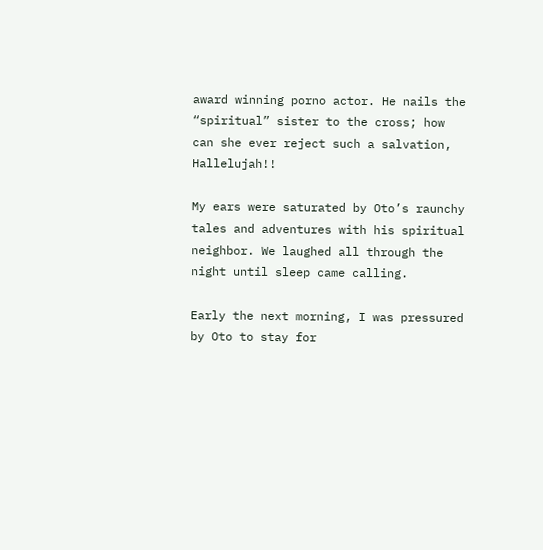award winning porno actor. He nails the “spiritual” sister to the cross; how can she ever reject such a salvation, Hallelujah!!

My ears were saturated by Oto’s raunchy tales and adventures with his spiritual neighbor. We laughed all through the night until sleep came calling.

Early the next morning, I was pressured by Oto to stay for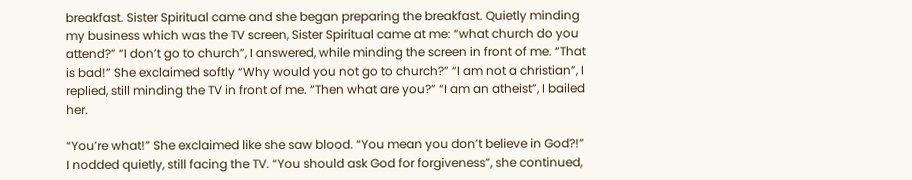breakfast. Sister Spiritual came and she began preparing the breakfast. Quietly minding my business which was the TV screen, Sister Spiritual came at me: “what church do you attend?” “I don’t go to church”, I answered, while minding the screen in front of me. “That is bad!” She exclaimed softly “Why would you not go to church?” “I am not a christian”, I replied, still minding the TV in front of me. “Then what are you?” “I am an atheist”, I bailed her.

“You’re what!” She exclaimed like she saw blood. “You mean you don’t believe in God?!” I nodded quietly, still facing the TV. “You should ask God for forgiveness”, she continued,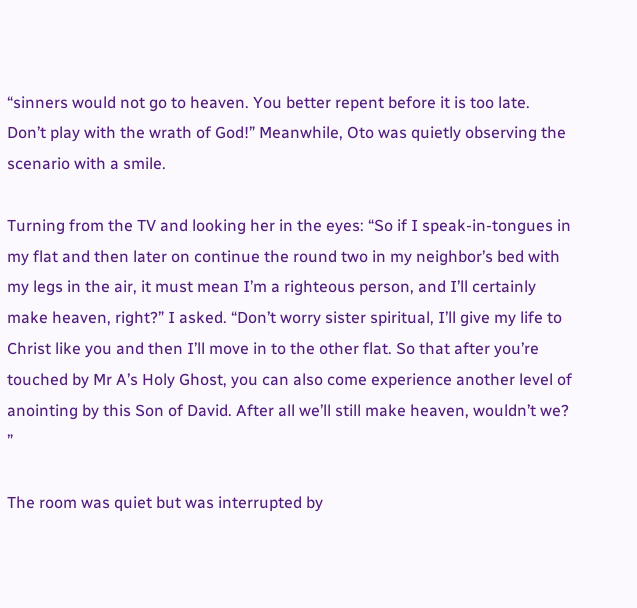“sinners would not go to heaven. You better repent before it is too late. Don’t play with the wrath of God!” Meanwhile, Oto was quietly observing the scenario with a smile.

Turning from the TV and looking her in the eyes: “So if I speak-in-tongues in my flat and then later on continue the round two in my neighbor’s bed with my legs in the air, it must mean I’m a righteous person, and I’ll certainly make heaven, right?” I asked. “Don’t worry sister spiritual, I’ll give my life to Christ like you and then I’ll move in to the other flat. So that after you’re touched by Mr A’s Holy Ghost, you can also come experience another level of anointing by this Son of David. After all we’ll still make heaven, wouldn’t we? ”

The room was quiet but was interrupted by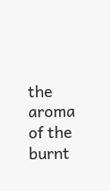the aroma of the burnt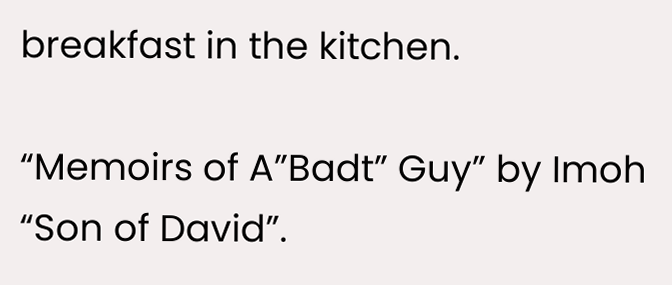breakfast in the kitchen.

“Memoirs of A”Badt” Guy” by Imoh “Son of David”.